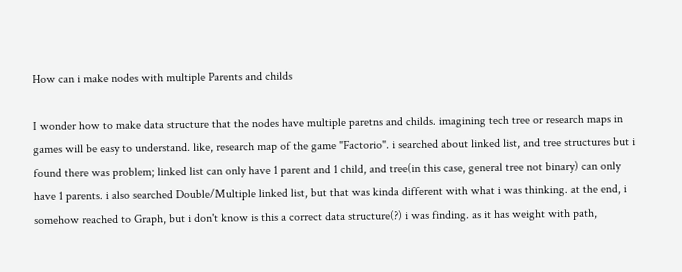How can i make nodes with multiple Parents and childs

I wonder how to make data structure that the nodes have multiple paretns and childs. imagining tech tree or research maps in games will be easy to understand. like, research map of the game "Factorio". i searched about linked list, and tree structures but i found there was problem; linked list can only have 1 parent and 1 child, and tree(in this case, general tree not binary) can only have 1 parents. i also searched Double/Multiple linked list, but that was kinda different with what i was thinking. at the end, i somehow reached to Graph, but i don't know is this a correct data structure(?) i was finding. as it has weight with path,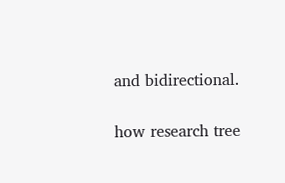and bidirectional.

how research tree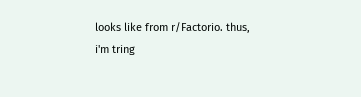looks like from r/Factorio. thus, i'm tring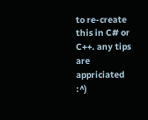to re-create this in C# or C++. any tips are appriciated :^)